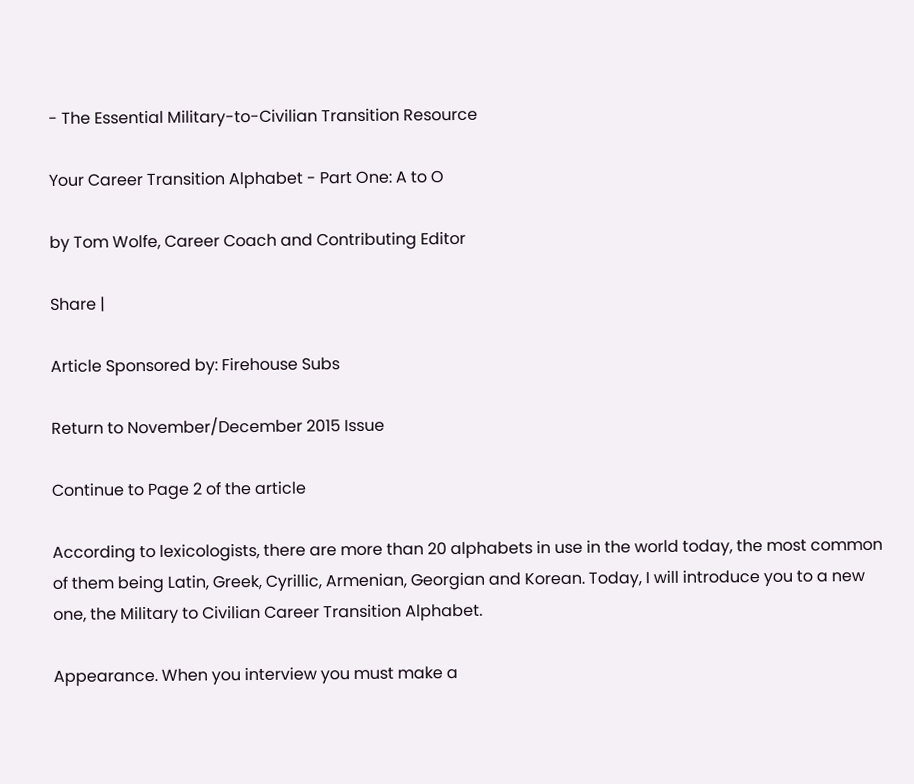- The Essential Military-to-Civilian Transition Resource

Your Career Transition Alphabet - Part One: A to O

by Tom Wolfe, Career Coach and Contributing Editor

Share |

Article Sponsored by: Firehouse Subs

Return to November/December 2015 Issue

Continue to Page 2 of the article

According to lexicologists, there are more than 20 alphabets in use in the world today, the most common of them being Latin, Greek, Cyrillic, Armenian, Georgian and Korean. Today, I will introduce you to a new one, the Military to Civilian Career Transition Alphabet.

Appearance. When you interview you must make a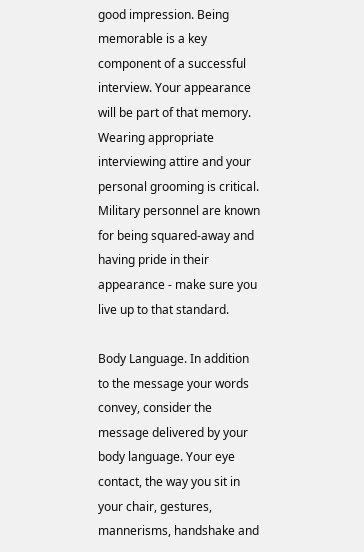good impression. Being memorable is a key component of a successful interview. Your appearance will be part of that memory. Wearing appropriate interviewing attire and your personal grooming is critical. Military personnel are known for being squared-away and having pride in their appearance - make sure you live up to that standard.

Body Language. In addition to the message your words convey, consider the message delivered by your body language. Your eye contact, the way you sit in your chair, gestures, mannerisms, handshake and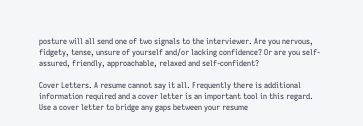posture will all send one of two signals to the interviewer. Are you nervous, fidgety, tense, unsure of yourself and/or lacking confidence? Or are you self-assured, friendly, approachable, relaxed and self-confident?

Cover Letters. A resume cannot say it all. Frequently there is additional information required and a cover letter is an important tool in this regard. Use a cover letter to bridge any gaps between your resume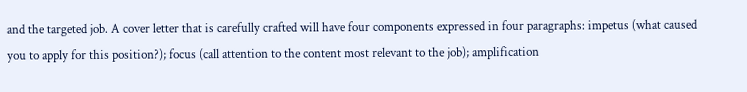and the targeted job. A cover letter that is carefully crafted will have four components expressed in four paragraphs: impetus (what caused you to apply for this position?); focus (call attention to the content most relevant to the job); amplification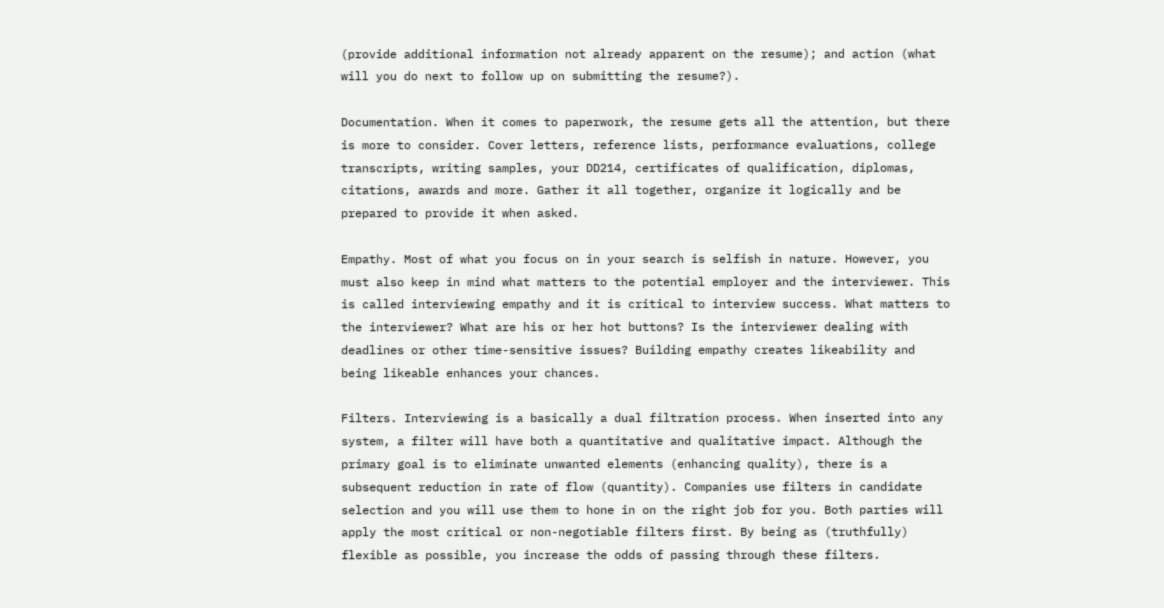(provide additional information not already apparent on the resume); and action (what will you do next to follow up on submitting the resume?).

Documentation. When it comes to paperwork, the resume gets all the attention, but there is more to consider. Cover letters, reference lists, performance evaluations, college transcripts, writing samples, your DD214, certificates of qualification, diplomas, citations, awards and more. Gather it all together, organize it logically and be prepared to provide it when asked.

Empathy. Most of what you focus on in your search is selfish in nature. However, you must also keep in mind what matters to the potential employer and the interviewer. This is called interviewing empathy and it is critical to interview success. What matters to the interviewer? What are his or her hot buttons? Is the interviewer dealing with deadlines or other time-sensitive issues? Building empathy creates likeability and being likeable enhances your chances.

Filters. Interviewing is a basically a dual filtration process. When inserted into any system, a filter will have both a quantitative and qualitative impact. Although the primary goal is to eliminate unwanted elements (enhancing quality), there is a subsequent reduction in rate of flow (quantity). Companies use filters in candidate selection and you will use them to hone in on the right job for you. Both parties will apply the most critical or non-negotiable filters first. By being as (truthfully) flexible as possible, you increase the odds of passing through these filters.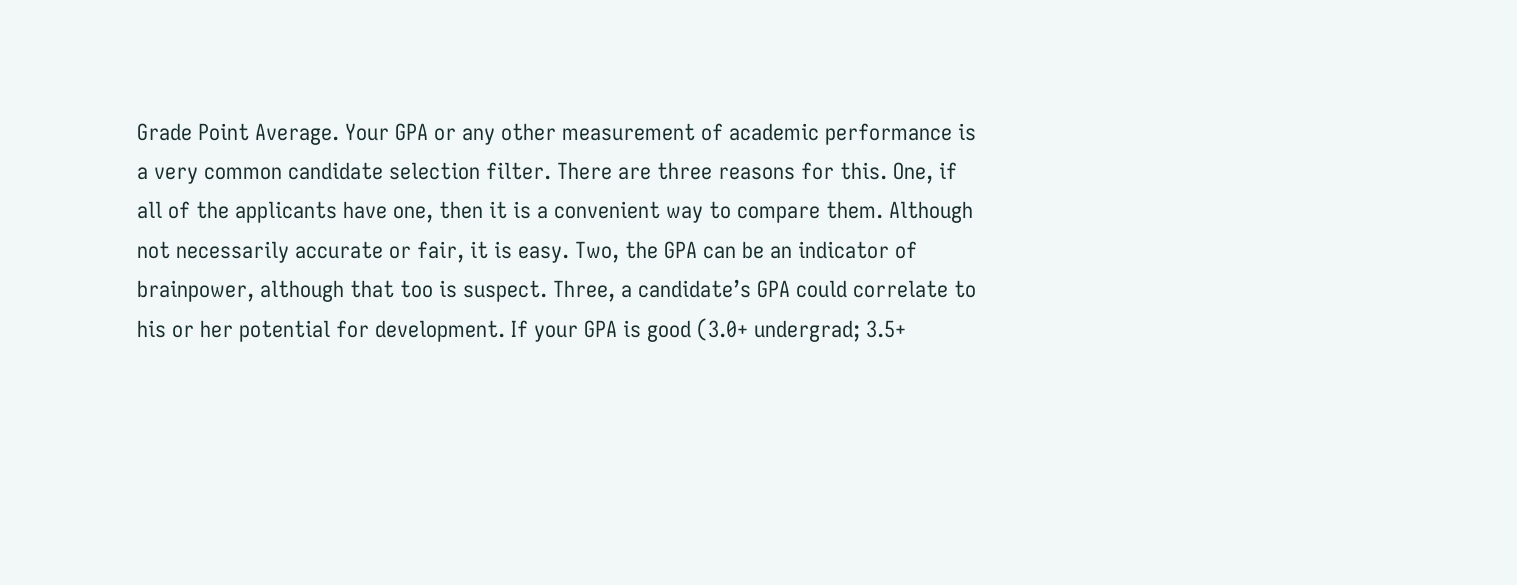Grade Point Average. Your GPA or any other measurement of academic performance is a very common candidate selection filter. There are three reasons for this. One, if all of the applicants have one, then it is a convenient way to compare them. Although not necessarily accurate or fair, it is easy. Two, the GPA can be an indicator of brainpower, although that too is suspect. Three, a candidate’s GPA could correlate to his or her potential for development. If your GPA is good (3.0+ undergrad; 3.5+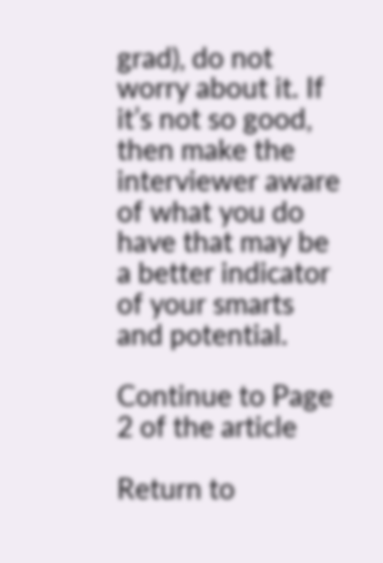grad), do not worry about it. If it’s not so good, then make the interviewer aware of what you do have that may be a better indicator of your smarts and potential.

Continue to Page 2 of the article

Return to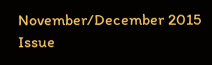November/December 2015 Issue